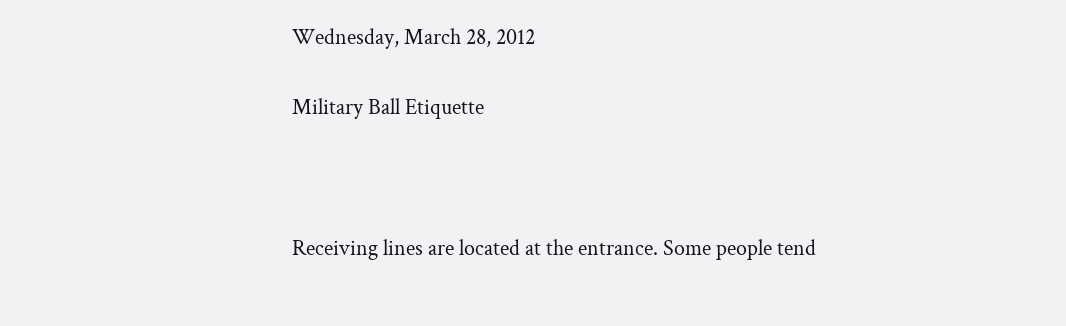Wednesday, March 28, 2012

Military Ball Etiquette



Receiving lines are located at the entrance. Some people tend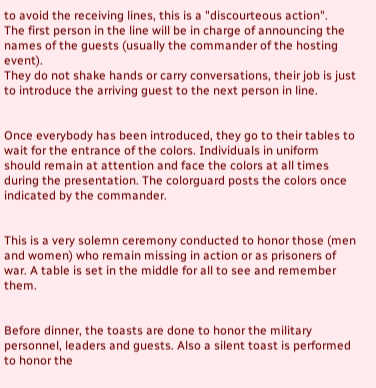to avoid the receiving lines, this is a "discourteous action".
The first person in the line will be in charge of announcing the names of the guests (usually the commander of the hosting event).
They do not shake hands or carry conversations, their job is just to introduce the arriving guest to the next person in line.


Once everybody has been introduced, they go to their tables to wait for the entrance of the colors. Individuals in uniform should remain at attention and face the colors at all times during the presentation. The colorguard posts the colors once indicated by the commander.


This is a very solemn ceremony conducted to honor those (men and women) who remain missing in action or as prisoners of war. A table is set in the middle for all to see and remember them.


Before dinner, the toasts are done to honor the military personnel, leaders and guests. Also a silent toast is performed to honor the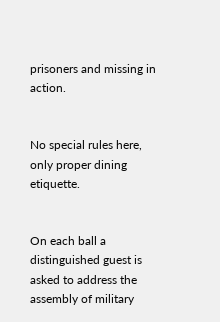prisoners and missing in action.


No special rules here, only proper dining etiquette.


On each ball a distinguished guest is asked to address the assembly of military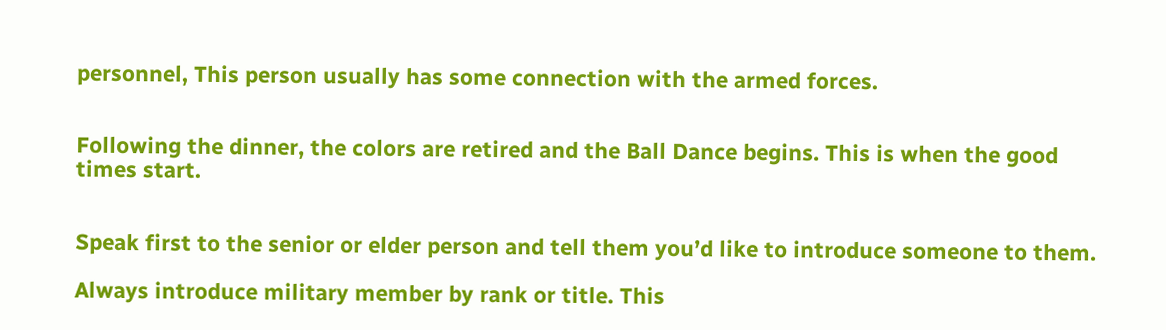personnel, This person usually has some connection with the armed forces.


Following the dinner, the colors are retired and the Ball Dance begins. This is when the good times start.


Speak first to the senior or elder person and tell them you’d like to introduce someone to them.

Always introduce military member by rank or title. This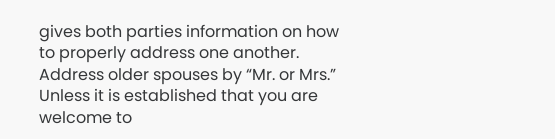gives both parties information on how to properly address one another. Address older spouses by “Mr. or Mrs.” Unless it is established that you are welcome to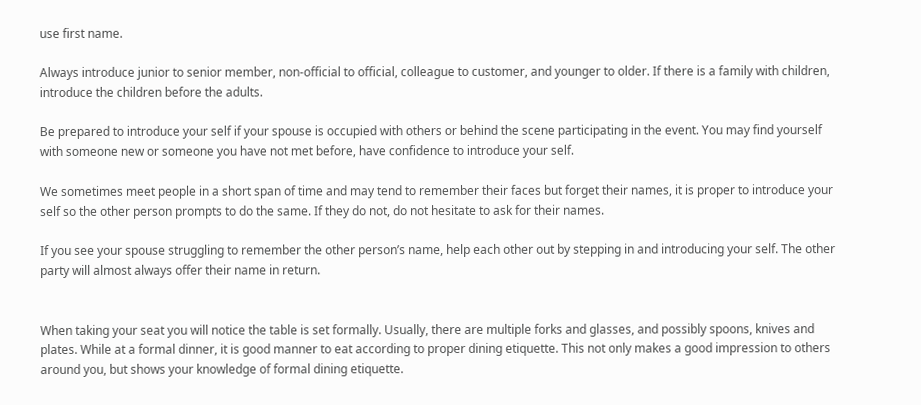use first name.

Always introduce junior to senior member, non-official to official, colleague to customer, and younger to older. If there is a family with children, introduce the children before the adults.

Be prepared to introduce your self if your spouse is occupied with others or behind the scene participating in the event. You may find yourself with someone new or someone you have not met before, have confidence to introduce your self.

We sometimes meet people in a short span of time and may tend to remember their faces but forget their names, it is proper to introduce your self so the other person prompts to do the same. If they do not, do not hesitate to ask for their names.

If you see your spouse struggling to remember the other person’s name, help each other out by stepping in and introducing your self. The other party will almost always offer their name in return.


When taking your seat you will notice the table is set formally. Usually, there are multiple forks and glasses, and possibly spoons, knives and plates. While at a formal dinner, it is good manner to eat according to proper dining etiquette. This not only makes a good impression to others around you, but shows your knowledge of formal dining etiquette.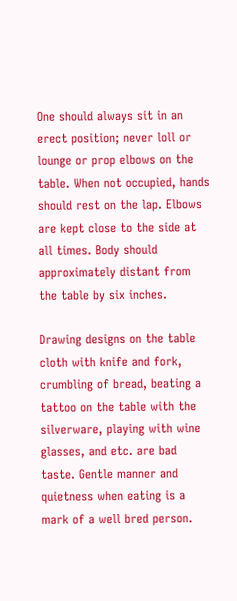One should always sit in an erect position; never loll or lounge or prop elbows on the table. When not occupied, hands should rest on the lap. Elbows are kept close to the side at all times. Body should approximately distant from the table by six inches.

Drawing designs on the table cloth with knife and fork, crumbling of bread, beating a tattoo on the table with the silverware, playing with wine glasses, and etc. are bad taste. Gentle manner and quietness when eating is a mark of a well bred person.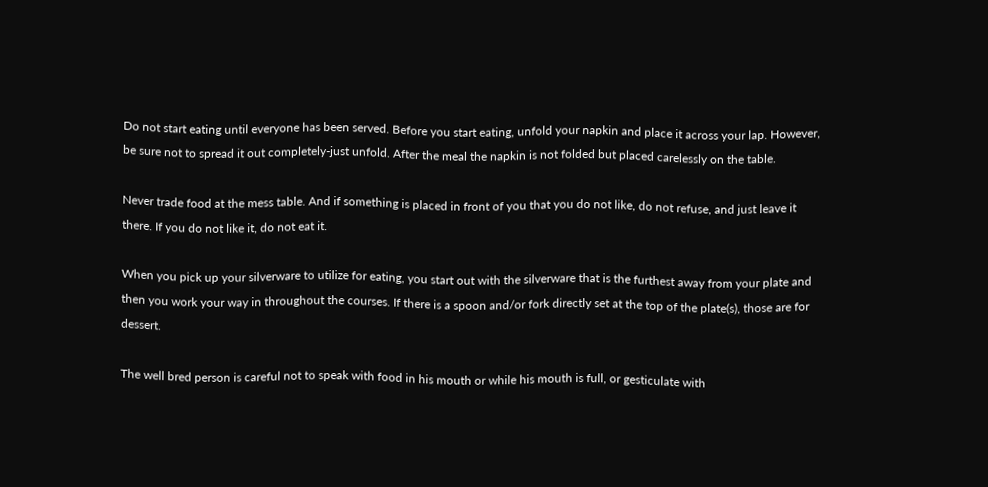Do not start eating until everyone has been served. Before you start eating, unfold your napkin and place it across your lap. However, be sure not to spread it out completely-just unfold. After the meal the napkin is not folded but placed carelessly on the table.

Never trade food at the mess table. And if something is placed in front of you that you do not like, do not refuse, and just leave it there. If you do not like it, do not eat it.

When you pick up your silverware to utilize for eating, you start out with the silverware that is the furthest away from your plate and then you work your way in throughout the courses. If there is a spoon and/or fork directly set at the top of the plate(s), those are for dessert.

The well bred person is careful not to speak with food in his mouth or while his mouth is full, or gesticulate with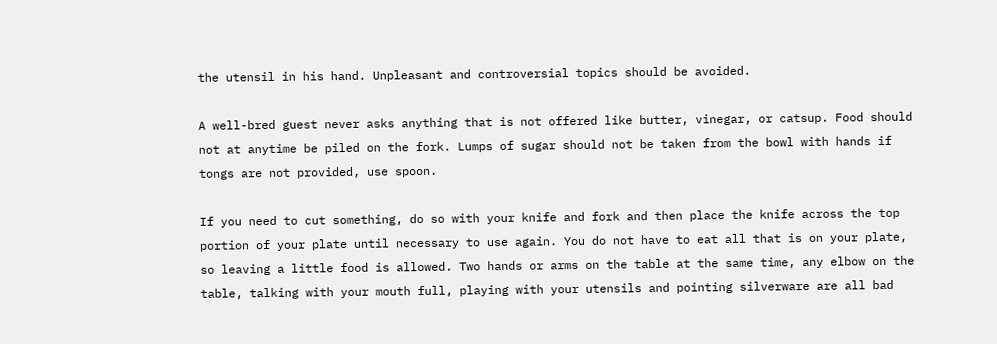the utensil in his hand. Unpleasant and controversial topics should be avoided.

A well-bred guest never asks anything that is not offered like butter, vinegar, or catsup. Food should not at anytime be piled on the fork. Lumps of sugar should not be taken from the bowl with hands if tongs are not provided, use spoon.

If you need to cut something, do so with your knife and fork and then place the knife across the top portion of your plate until necessary to use again. You do not have to eat all that is on your plate, so leaving a little food is allowed. Two hands or arms on the table at the same time, any elbow on the table, talking with your mouth full, playing with your utensils and pointing silverware are all bad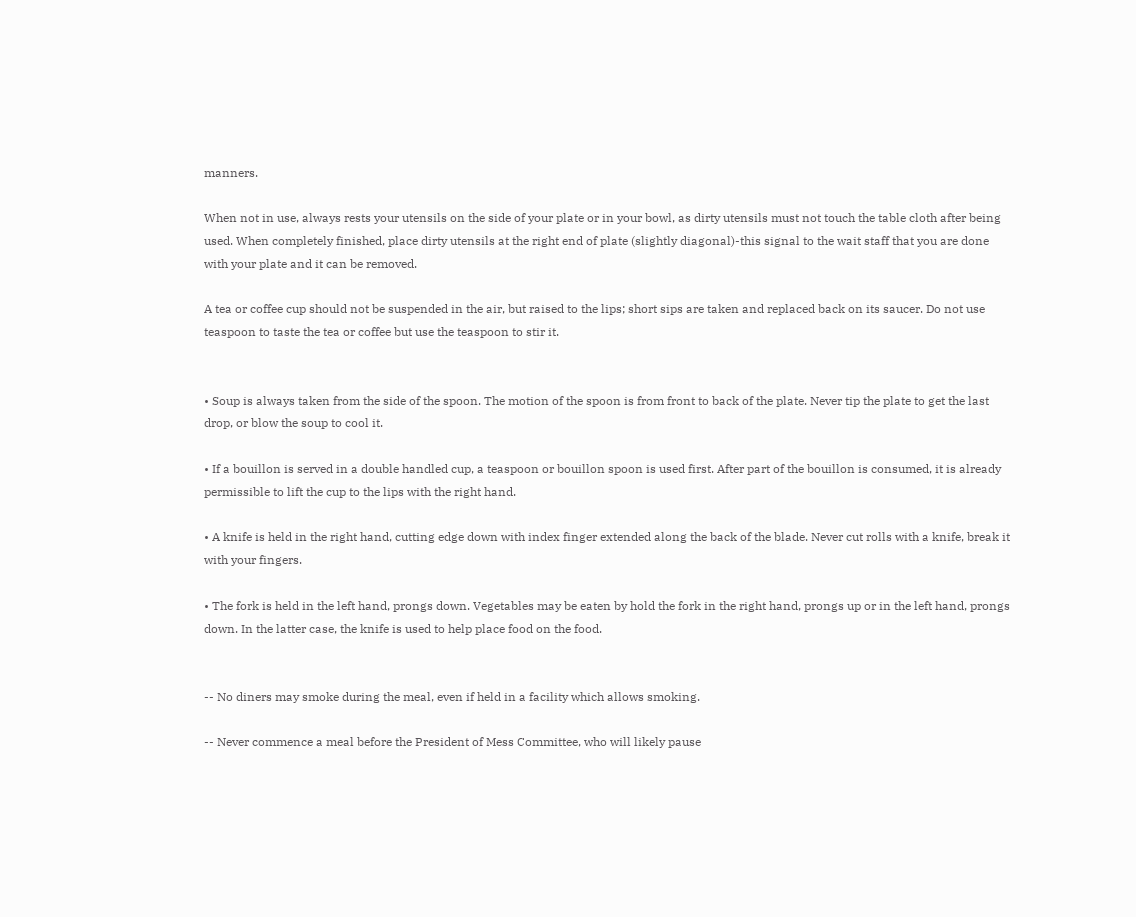manners.

When not in use, always rests your utensils on the side of your plate or in your bowl, as dirty utensils must not touch the table cloth after being used. When completely finished, place dirty utensils at the right end of plate (slightly diagonal)-this signal to the wait staff that you are done with your plate and it can be removed.

A tea or coffee cup should not be suspended in the air, but raised to the lips; short sips are taken and replaced back on its saucer. Do not use teaspoon to taste the tea or coffee but use the teaspoon to stir it.


• Soup is always taken from the side of the spoon. The motion of the spoon is from front to back of the plate. Never tip the plate to get the last drop, or blow the soup to cool it.

• If a bouillon is served in a double handled cup, a teaspoon or bouillon spoon is used first. After part of the bouillon is consumed, it is already permissible to lift the cup to the lips with the right hand.

• A knife is held in the right hand, cutting edge down with index finger extended along the back of the blade. Never cut rolls with a knife, break it with your fingers.

• The fork is held in the left hand, prongs down. Vegetables may be eaten by hold the fork in the right hand, prongs up or in the left hand, prongs down. In the latter case, the knife is used to help place food on the food.


-- No diners may smoke during the meal, even if held in a facility which allows smoking.

-- Never commence a meal before the President of Mess Committee, who will likely pause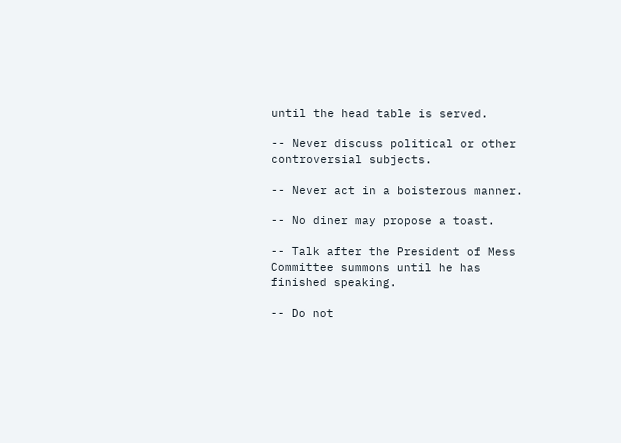until the head table is served.

-- Never discuss political or other controversial subjects.

-- Never act in a boisterous manner.

-- No diner may propose a toast.

-- Talk after the President of Mess Committee summons until he has finished speaking.

-- Do not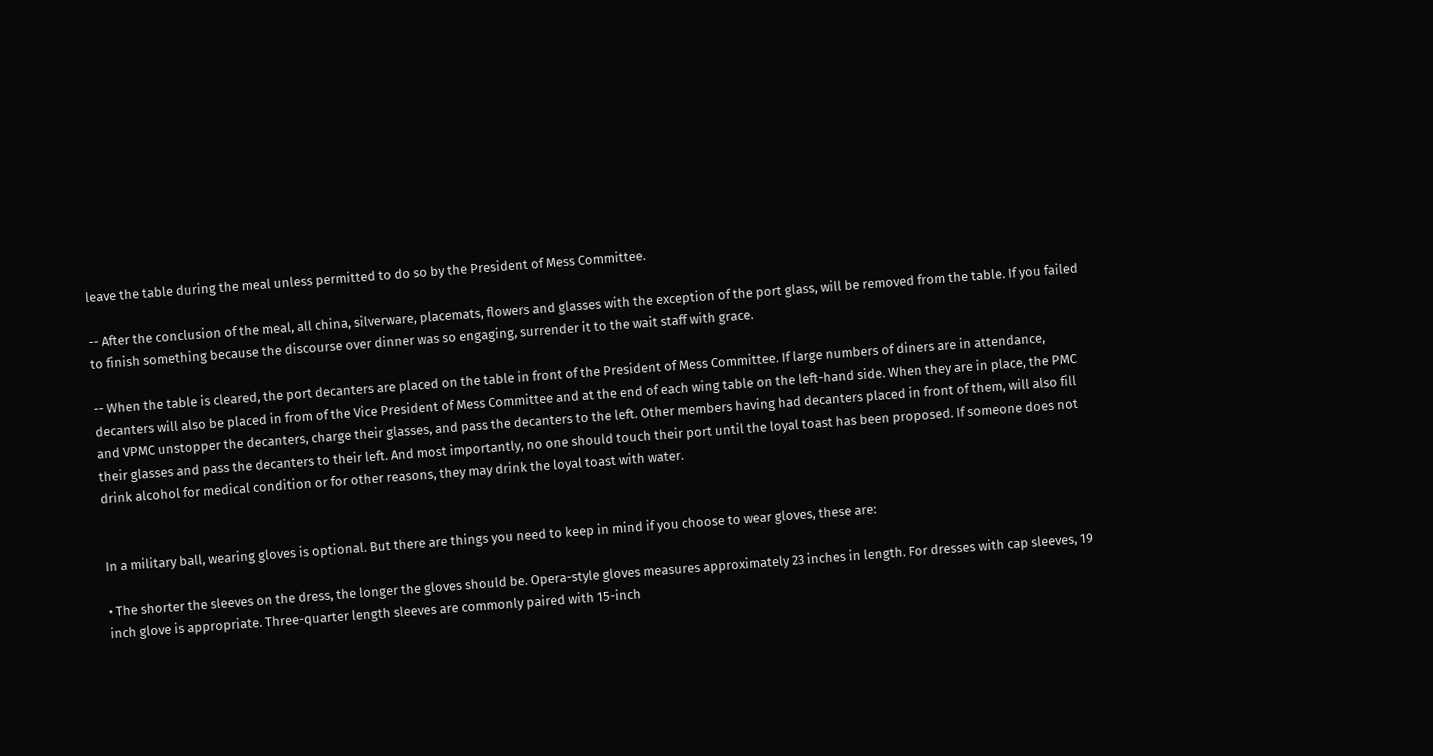leave the table during the meal unless permitted to do so by the President of Mess Committee.

-- After the conclusion of the meal, all china, silverware, placemats, flowers and glasses with the exception of the port glass, will be removed from the table. If you failed to finish something because the discourse over dinner was so engaging, surrender it to the wait staff with grace.

-- When the table is cleared, the port decanters are placed on the table in front of the President of Mess Committee. If large numbers of diners are in attendance, decanters will also be placed in from of the Vice President of Mess Committee and at the end of each wing table on the left-hand side. When they are in place, the PMC and VPMC unstopper the decanters, charge their glasses, and pass the decanters to the left. Other members having had decanters placed in front of them, will also fill their glasses and pass the decanters to their left. And most importantly, no one should touch their port until the loyal toast has been proposed. If someone does not drink alcohol for medical condition or for other reasons, they may drink the loyal toast with water.


In a military ball, wearing gloves is optional. But there are things you need to keep in mind if you choose to wear gloves, these are:

• The shorter the sleeves on the dress, the longer the gloves should be. Opera-style gloves measures approximately 23 inches in length. For dresses with cap sleeves, 19 inch glove is appropriate. Three-quarter length sleeves are commonly paired with 15-inch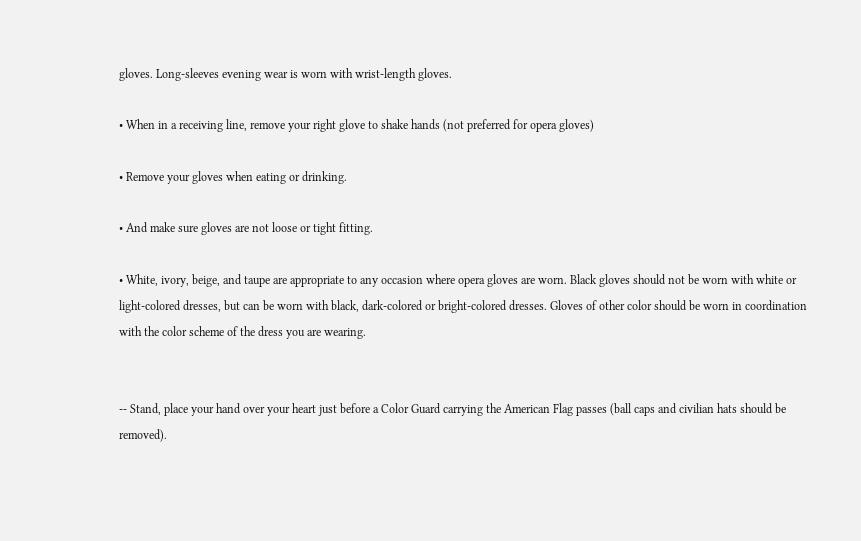gloves. Long-sleeves evening wear is worn with wrist-length gloves.

• When in a receiving line, remove your right glove to shake hands (not preferred for opera gloves)

• Remove your gloves when eating or drinking.

• And make sure gloves are not loose or tight fitting.

• White, ivory, beige, and taupe are appropriate to any occasion where opera gloves are worn. Black gloves should not be worn with white or light-colored dresses, but can be worn with black, dark-colored or bright-colored dresses. Gloves of other color should be worn in coordination with the color scheme of the dress you are wearing.


-- Stand, place your hand over your heart just before a Color Guard carrying the American Flag passes (ball caps and civilian hats should be removed).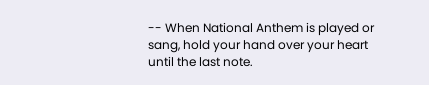-- When National Anthem is played or sang, hold your hand over your heart until the last note.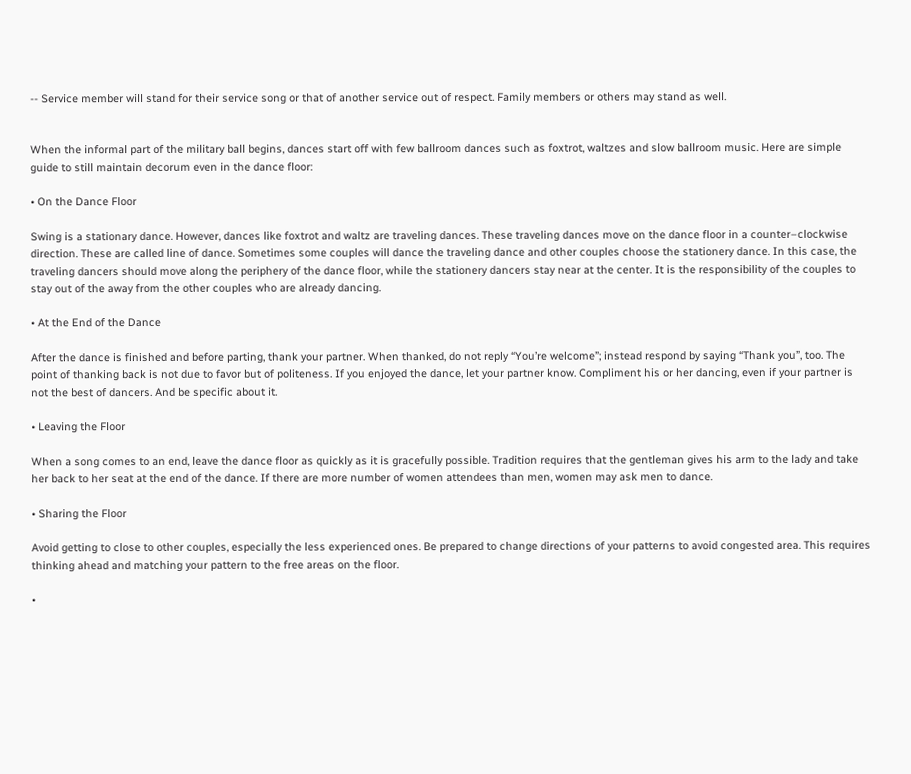-- Service member will stand for their service song or that of another service out of respect. Family members or others may stand as well.


When the informal part of the military ball begins, dances start off with few ballroom dances such as foxtrot, waltzes and slow ballroom music. Here are simple guide to still maintain decorum even in the dance floor:

• On the Dance Floor

Swing is a stationary dance. However, dances like foxtrot and waltz are traveling dances. These traveling dances move on the dance floor in a counter–clockwise direction. These are called line of dance. Sometimes some couples will dance the traveling dance and other couples choose the stationery dance. In this case, the traveling dancers should move along the periphery of the dance floor, while the stationery dancers stay near at the center. It is the responsibility of the couples to stay out of the away from the other couples who are already dancing.

• At the End of the Dance

After the dance is finished and before parting, thank your partner. When thanked, do not reply “You’re welcome”; instead respond by saying “Thank you”, too. The point of thanking back is not due to favor but of politeness. If you enjoyed the dance, let your partner know. Compliment his or her dancing, even if your partner is not the best of dancers. And be specific about it.

• Leaving the Floor

When a song comes to an end, leave the dance floor as quickly as it is gracefully possible. Tradition requires that the gentleman gives his arm to the lady and take her back to her seat at the end of the dance. If there are more number of women attendees than men, women may ask men to dance.

• Sharing the Floor

Avoid getting to close to other couples, especially the less experienced ones. Be prepared to change directions of your patterns to avoid congested area. This requires thinking ahead and matching your pattern to the free areas on the floor.

•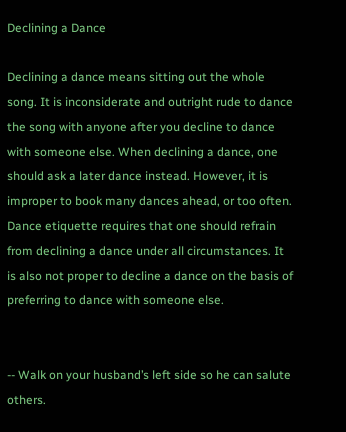Declining a Dance

Declining a dance means sitting out the whole song. It is inconsiderate and outright rude to dance the song with anyone after you decline to dance with someone else. When declining a dance, one should ask a later dance instead. However, it is improper to book many dances ahead, or too often. Dance etiquette requires that one should refrain from declining a dance under all circumstances. It is also not proper to decline a dance on the basis of preferring to dance with someone else.


-- Walk on your husband’s left side so he can salute others.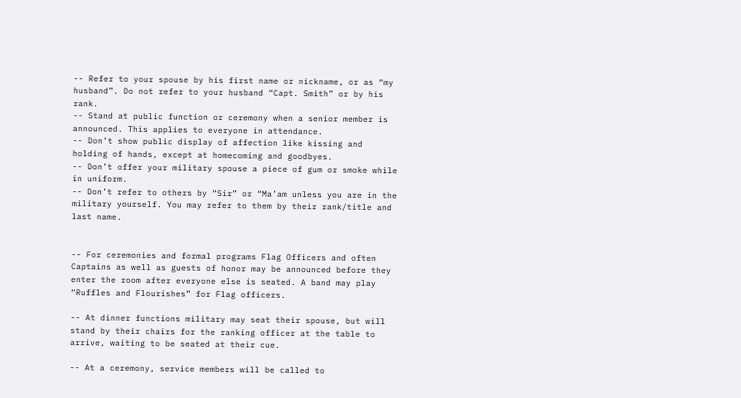-- Refer to your spouse by his first name or nickname, or as “my husband”. Do not refer to your husband “Capt. Smith” or by his rank.
-- Stand at public function or ceremony when a senior member is announced. This applies to everyone in attendance.
-- Don’t show public display of affection like kissing and holding of hands, except at homecoming and goodbyes.
-- Don’t offer your military spouse a piece of gum or smoke while in uniform.
-- Don’t refer to others by “Sir” or “Ma’am unless you are in the military yourself. You may refer to them by their rank/title and last name.


-- For ceremonies and formal programs Flag Officers and often Captains as well as guests of honor may be announced before they enter the room after everyone else is seated. A band may play “Ruffles and Flourishes” for Flag officers.

-- At dinner functions military may seat their spouse, but will stand by their chairs for the ranking officer at the table to arrive, waiting to be seated at their cue.

-- At a ceremony, service members will be called to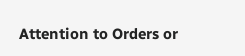Attention to Orders or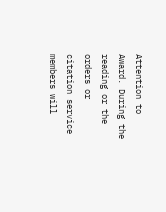Attention to Award. During the reading or the orders or citation service members will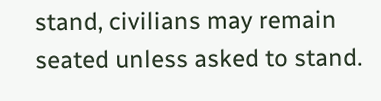stand, civilians may remain seated unless asked to stand.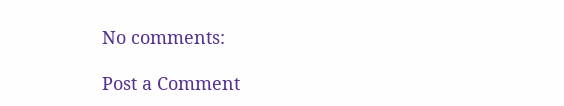No comments:

Post a Comment